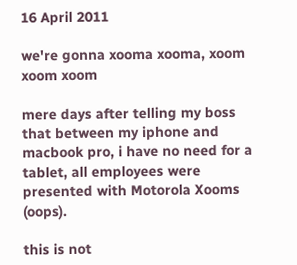16 April 2011

we're gonna xooma xooma, xoom xoom xoom

mere days after telling my boss that between my iphone and macbook pro, i have no need for a tablet, all employees were presented with Motorola Xooms (oops).

this is not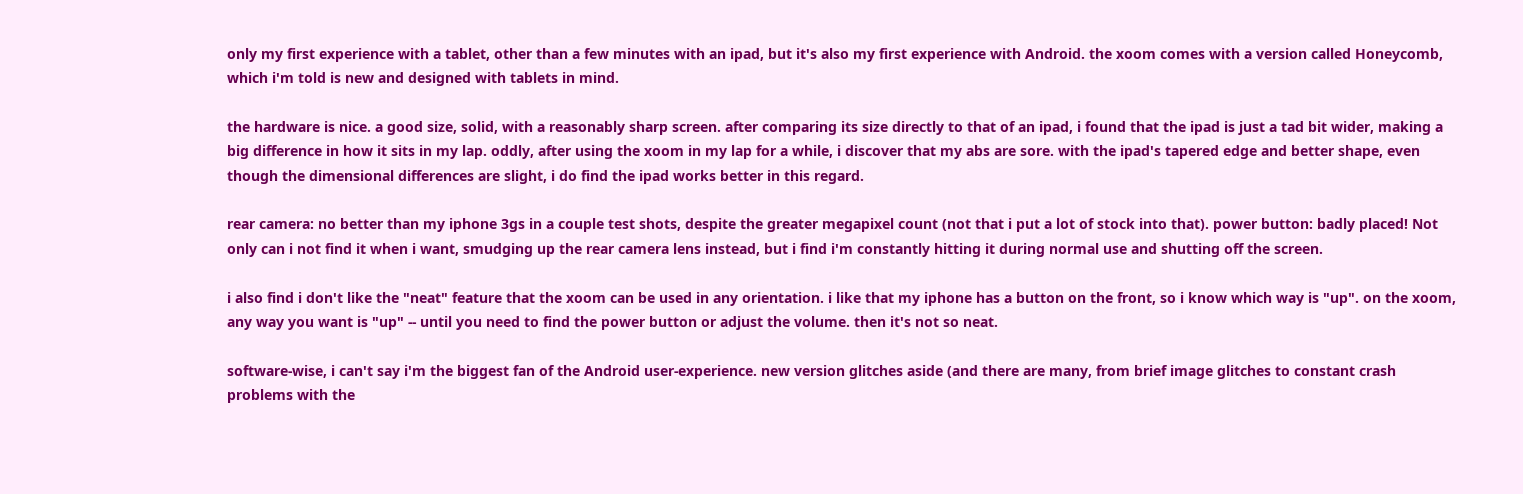only my first experience with a tablet, other than a few minutes with an ipad, but it's also my first experience with Android. the xoom comes with a version called Honeycomb, which i'm told is new and designed with tablets in mind.

the hardware is nice. a good size, solid, with a reasonably sharp screen. after comparing its size directly to that of an ipad, i found that the ipad is just a tad bit wider, making a big difference in how it sits in my lap. oddly, after using the xoom in my lap for a while, i discover that my abs are sore. with the ipad's tapered edge and better shape, even though the dimensional differences are slight, i do find the ipad works better in this regard.

rear camera: no better than my iphone 3gs in a couple test shots, despite the greater megapixel count (not that i put a lot of stock into that). power button: badly placed! Not only can i not find it when i want, smudging up the rear camera lens instead, but i find i'm constantly hitting it during normal use and shutting off the screen.

i also find i don't like the "neat" feature that the xoom can be used in any orientation. i like that my iphone has a button on the front, so i know which way is "up". on the xoom, any way you want is "up" -- until you need to find the power button or adjust the volume. then it's not so neat.

software-wise, i can't say i'm the biggest fan of the Android user-experience. new version glitches aside (and there are many, from brief image glitches to constant crash problems with the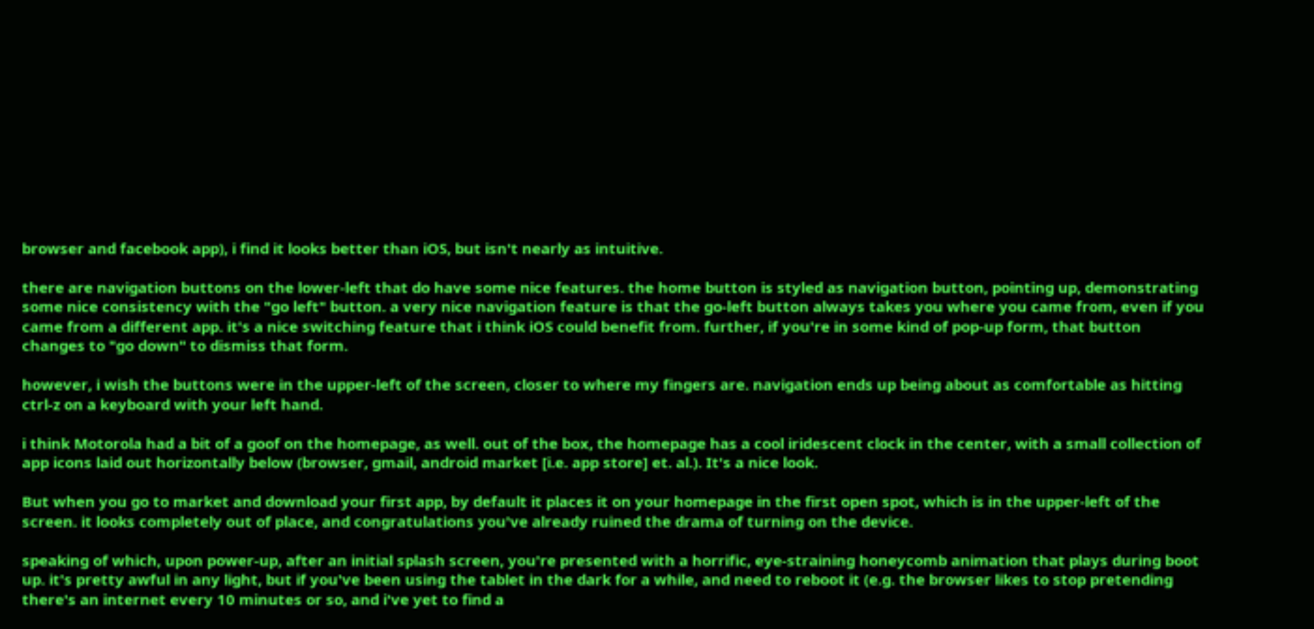browser and facebook app), i find it looks better than iOS, but isn't nearly as intuitive.

there are navigation buttons on the lower-left that do have some nice features. the home button is styled as navigation button, pointing up, demonstrating some nice consistency with the "go left" button. a very nice navigation feature is that the go-left button always takes you where you came from, even if you came from a different app. it's a nice switching feature that i think iOS could benefit from. further, if you're in some kind of pop-up form, that button changes to "go down" to dismiss that form.

however, i wish the buttons were in the upper-left of the screen, closer to where my fingers are. navigation ends up being about as comfortable as hitting ctrl-z on a keyboard with your left hand.

i think Motorola had a bit of a goof on the homepage, as well. out of the box, the homepage has a cool iridescent clock in the center, with a small collection of app icons laid out horizontally below (browser, gmail, android market [i.e. app store] et. al.). It's a nice look.

But when you go to market and download your first app, by default it places it on your homepage in the first open spot, which is in the upper-left of the screen. it looks completely out of place, and congratulations you've already ruined the drama of turning on the device.

speaking of which, upon power-up, after an initial splash screen, you're presented with a horrific, eye-straining honeycomb animation that plays during boot up. it's pretty awful in any light, but if you've been using the tablet in the dark for a while, and need to reboot it (e.g. the browser likes to stop pretending there's an internet every 10 minutes or so, and i've yet to find a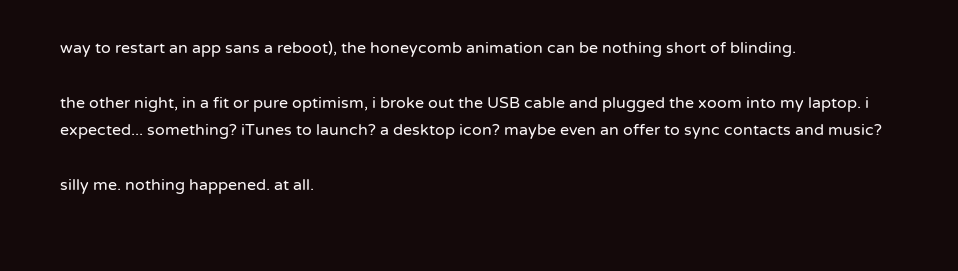way to restart an app sans a reboot), the honeycomb animation can be nothing short of blinding.

the other night, in a fit or pure optimism, i broke out the USB cable and plugged the xoom into my laptop. i expected... something? iTunes to launch? a desktop icon? maybe even an offer to sync contacts and music?

silly me. nothing happened. at all.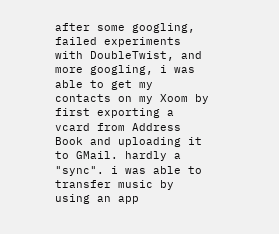after some googling, failed experiments with DoubleTwist, and more googling, i was able to get my contacts on my Xoom by first exporting a vcard from Address Book and uploading it to GMail. hardly a "sync". i was able to transfer music by using an app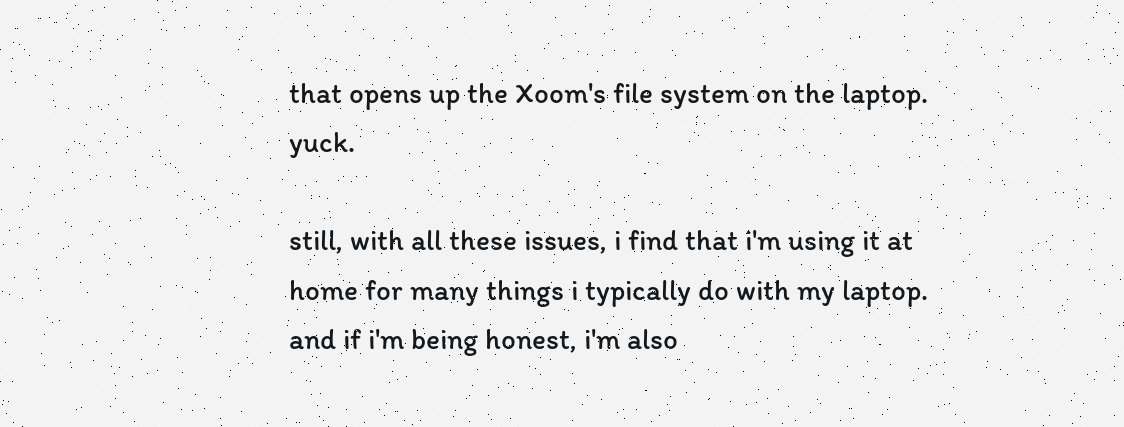that opens up the Xoom's file system on the laptop. yuck.

still, with all these issues, i find that i'm using it at home for many things i typically do with my laptop. and if i'm being honest, i'm also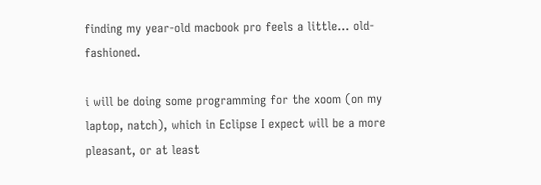finding my year-old macbook pro feels a little... old-fashioned.

i will be doing some programming for the xoom (on my laptop, natch), which in Eclipse I expect will be a more pleasant, or at least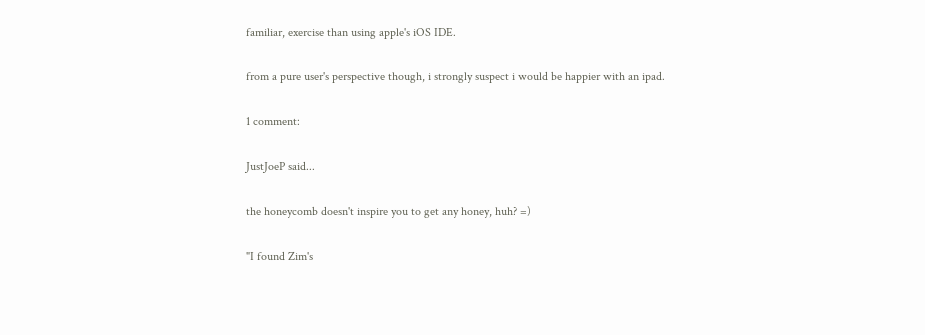familiar, exercise than using apple's iOS IDE.

from a pure user's perspective though, i strongly suspect i would be happier with an ipad.

1 comment:

JustJoeP said...

the honeycomb doesn't inspire you to get any honey, huh? =)

"I found Zim's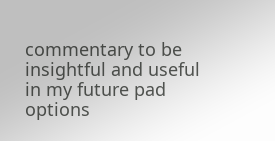commentary to be insightful and useful in my future pad options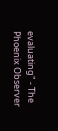evaluating" - The Phoenix Observer